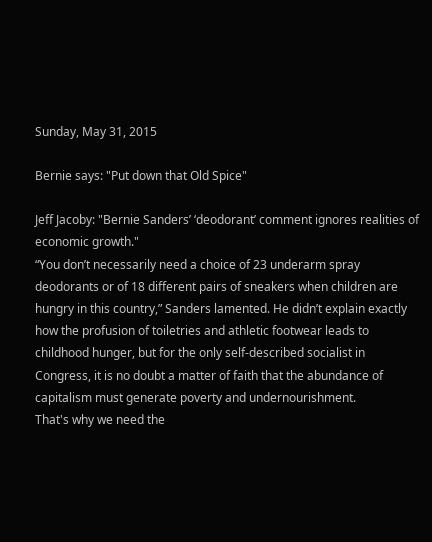Sunday, May 31, 2015

Bernie says: "Put down that Old Spice"

Jeff Jacoby: "Bernie Sanders’ ‘deodorant’ comment ignores realities of economic growth."
“You don’t necessarily need a choice of 23 underarm spray deodorants or of 18 different pairs of sneakers when children are hungry in this country,” Sanders lamented. He didn’t explain exactly how the profusion of toiletries and athletic footwear leads to childhood hunger, but for the only self-described socialist in Congress, it is no doubt a matter of faith that the abundance of capitalism must generate poverty and undernourishment.
That's why we need the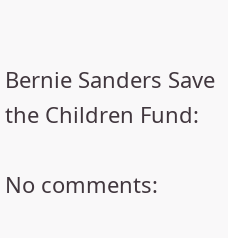Bernie Sanders Save the Children Fund:

No comments: